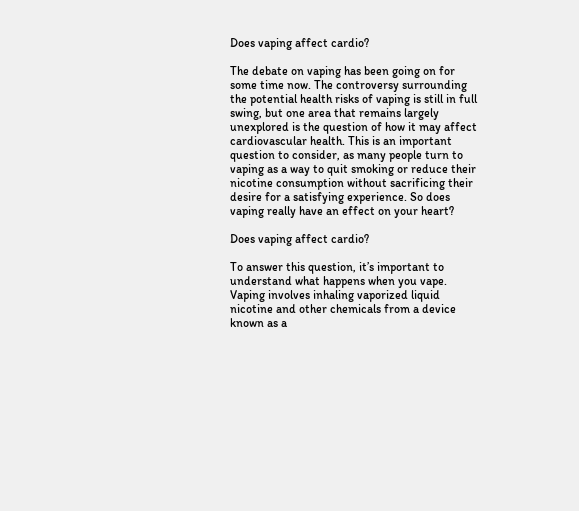Does vaping affect cardio?

The debate on vaping has been going on for some time now. The controversy surrounding the potential health risks of vaping is still in full swing, but one area that remains largely unexplored is the question of how it may affect cardiovascular health. This is an important question to consider, as many people turn to vaping as a way to quit smoking or reduce their nicotine consumption without sacrificing their desire for a satisfying experience. So does vaping really have an effect on your heart?

Does vaping affect cardio?

To answer this question, it’s important to understand what happens when you vape. Vaping involves inhaling vaporized liquid nicotine and other chemicals from a device known as a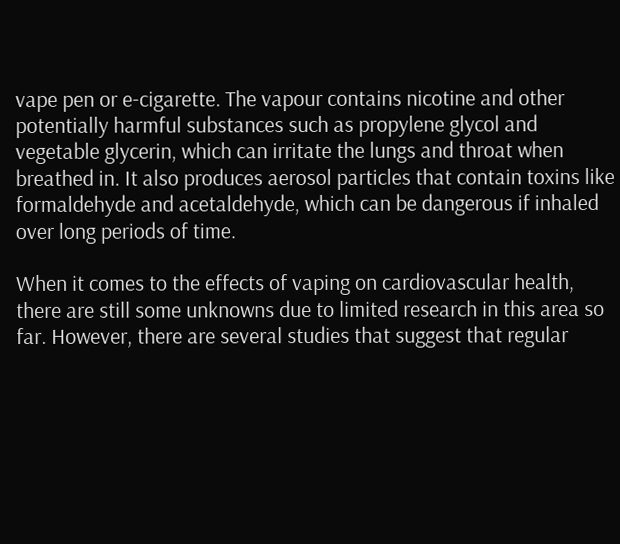vape pen or e-cigarette. The vapour contains nicotine and other potentially harmful substances such as propylene glycol and vegetable glycerin, which can irritate the lungs and throat when breathed in. It also produces aerosol particles that contain toxins like formaldehyde and acetaldehyde, which can be dangerous if inhaled over long periods of time.

When it comes to the effects of vaping on cardiovascular health, there are still some unknowns due to limited research in this area so far. However, there are several studies that suggest that regular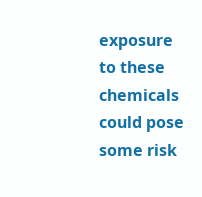exposure to these chemicals could pose some risk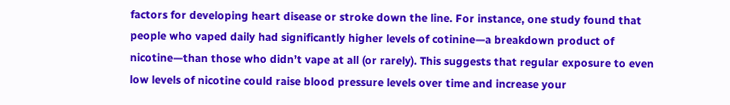factors for developing heart disease or stroke down the line. For instance, one study found that people who vaped daily had significantly higher levels of cotinine—a breakdown product of nicotine—than those who didn’t vape at all (or rarely). This suggests that regular exposure to even low levels of nicotine could raise blood pressure levels over time and increase your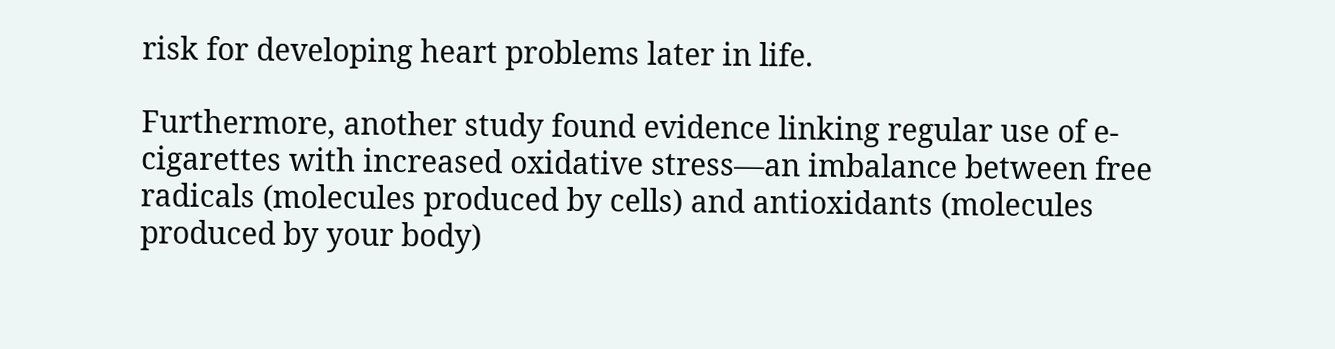risk for developing heart problems later in life.

Furthermore, another study found evidence linking regular use of e-cigarettes with increased oxidative stress—an imbalance between free radicals (molecules produced by cells) and antioxidants (molecules produced by your body)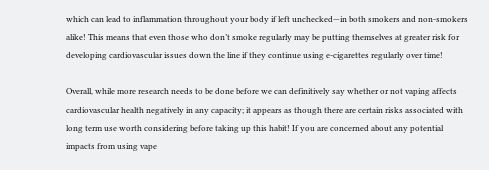which can lead to inflammation throughout your body if left unchecked—in both smokers and non-smokers alike! This means that even those who don’t smoke regularly may be putting themselves at greater risk for developing cardiovascular issues down the line if they continue using e-cigarettes regularly over time!

Overall, while more research needs to be done before we can definitively say whether or not vaping affects cardiovascular health negatively in any capacity; it appears as though there are certain risks associated with long term use worth considering before taking up this habit! If you are concerned about any potential impacts from using vape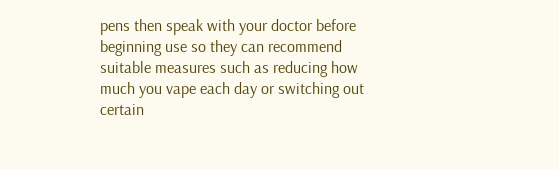pens then speak with your doctor before beginning use so they can recommend suitable measures such as reducing how much you vape each day or switching out certain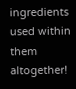ingredients used within them altogether!